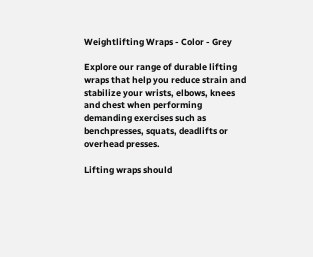Weightlifting Wraps - Color - Grey

Explore our range of durable lifting wraps that help you reduce strain and stabilize your wrists, elbows, knees and chest when performing demanding exercises such as benchpresses, squats, deadlifts or overhead presses.

Lifting wraps should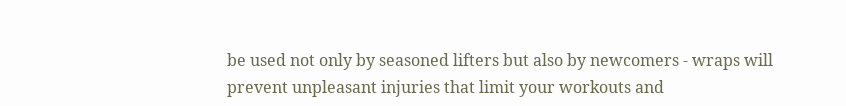be used not only by seasoned lifters but also by newcomers - wraps will prevent unpleasant injuries that limit your workouts and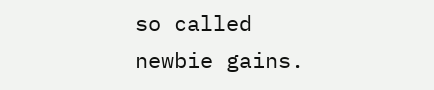so called newbie gains.